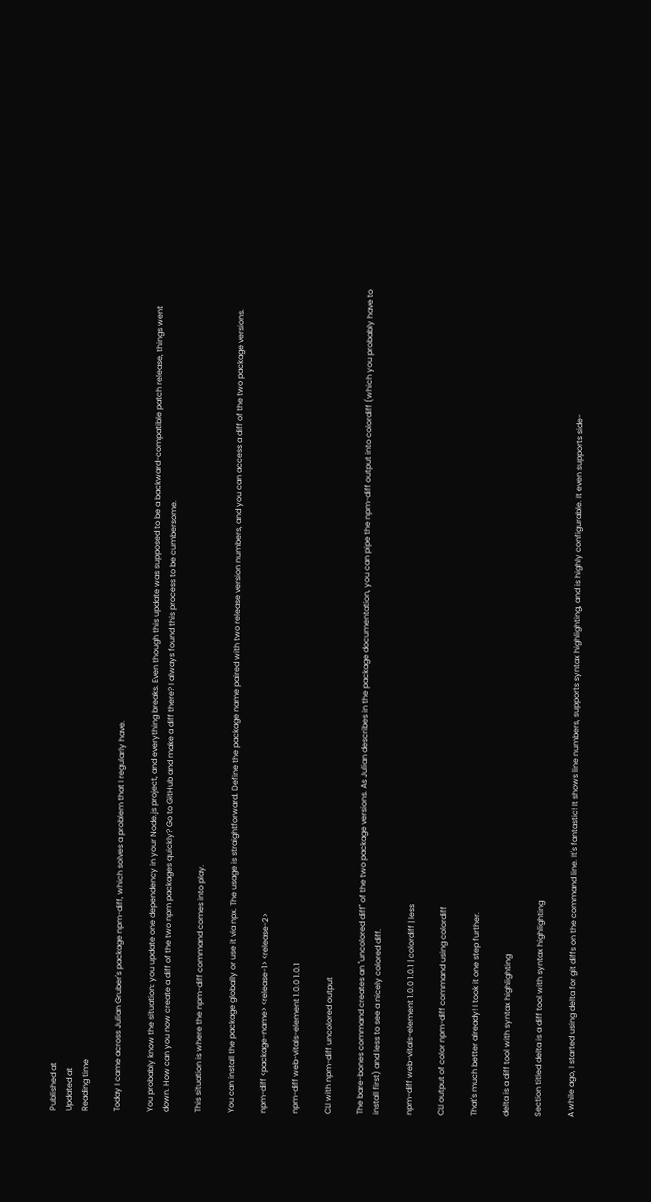Published at
Updated at
Reading time

Today I came across Julian Gruber's package npm-diff, which solves a problem that I regularly have.

You probably know the situation: you update one dependency in your Node.js project, and everything breaks. Even though this update was supposed to be a backward-compatible patch release, things went down. How can you now create a diff of the two npm packages quickly? Go to GitHub and make a diff there? I always found this process to be cumbersome.

This situation is where the npm-diff command comes into play.

You can install the package globally or use it via npx. The usage is straightforward. Define the package name paired with two release version numbers, and you can access a diff of the two package versions.

npm-diff <package-name> <release-1> <release-2>

npm-diff web-vitals-element 1.0.0 1.0.1

CLI with npm-diff uncolored output

The bare-bones command creates an "uncolored diff" of the two package versions. As Julian describes in the package documentation, you can pipe the npm-diff output into colordiff (which you probably have to install first) and less to see a nicely colored diff.

npm-diff web-vitals-element 1.0.0 1.0.1 | colordiff | less

CLI output of color npm-diff command using colordiff

That's much better already! I took it one step further.

delta is a diff tool with syntax highlighting

Section titled delta is a diff tool with syntax highlighting

A while ago, I started using delta for git diffs on the command line. It's fantastic! It shows line numbers, supports syntax highlighting, and is highly configurable. It even supports side-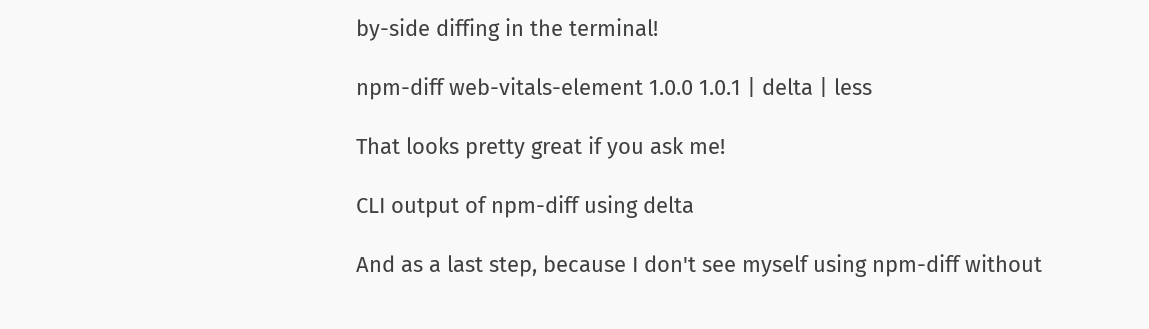by-side diffing in the terminal!

npm-diff web-vitals-element 1.0.0 1.0.1 | delta | less

That looks pretty great if you ask me!

CLI output of npm-diff using delta

And as a last step, because I don't see myself using npm-diff without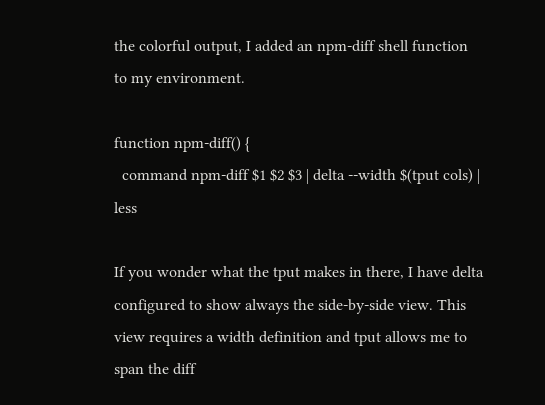the colorful output, I added an npm-diff shell function to my environment.

function npm-diff() {
  command npm-diff $1 $2 $3 | delta --width $(tput cols) | less

If you wonder what the tput makes in there, I have delta configured to show always the side-by-side view. This view requires a width definition and tput allows me to span the diff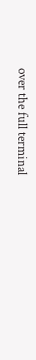over the full terminal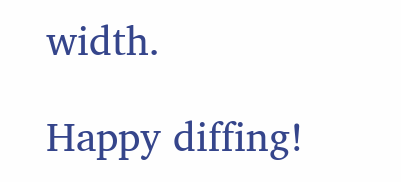width.

Happy diffing!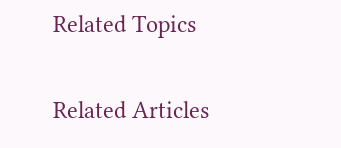Related Topics

Related Articles